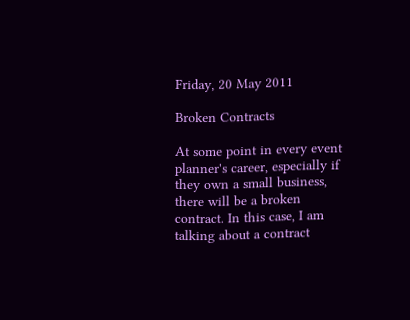Friday, 20 May 2011

Broken Contracts

At some point in every event planner's career, especially if they own a small business, there will be a broken contract. In this case, I am talking about a contract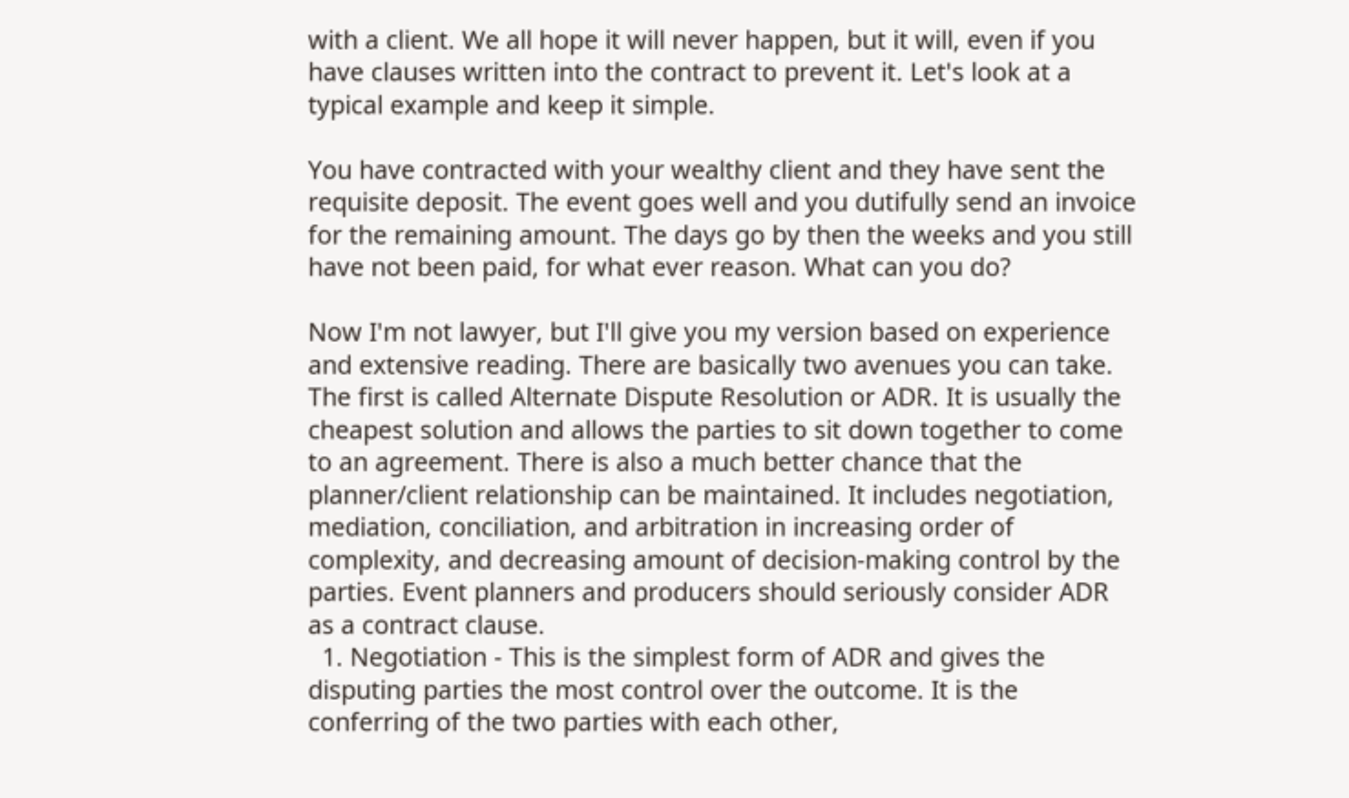with a client. We all hope it will never happen, but it will, even if you have clauses written into the contract to prevent it. Let's look at a typical example and keep it simple.

You have contracted with your wealthy client and they have sent the requisite deposit. The event goes well and you dutifully send an invoice for the remaining amount. The days go by then the weeks and you still have not been paid, for what ever reason. What can you do?

Now I'm not lawyer, but I'll give you my version based on experience and extensive reading. There are basically two avenues you can take. The first is called Alternate Dispute Resolution or ADR. It is usually the cheapest solution and allows the parties to sit down together to come to an agreement. There is also a much better chance that the planner/client relationship can be maintained. It includes negotiation, mediation, conciliation, and arbitration in increasing order of complexity, and decreasing amount of decision-making control by the parties. Event planners and producers should seriously consider ADR as a contract clause.
  1. Negotiation - This is the simplest form of ADR and gives the disputing parties the most control over the outcome. It is the conferring of the two parties with each other,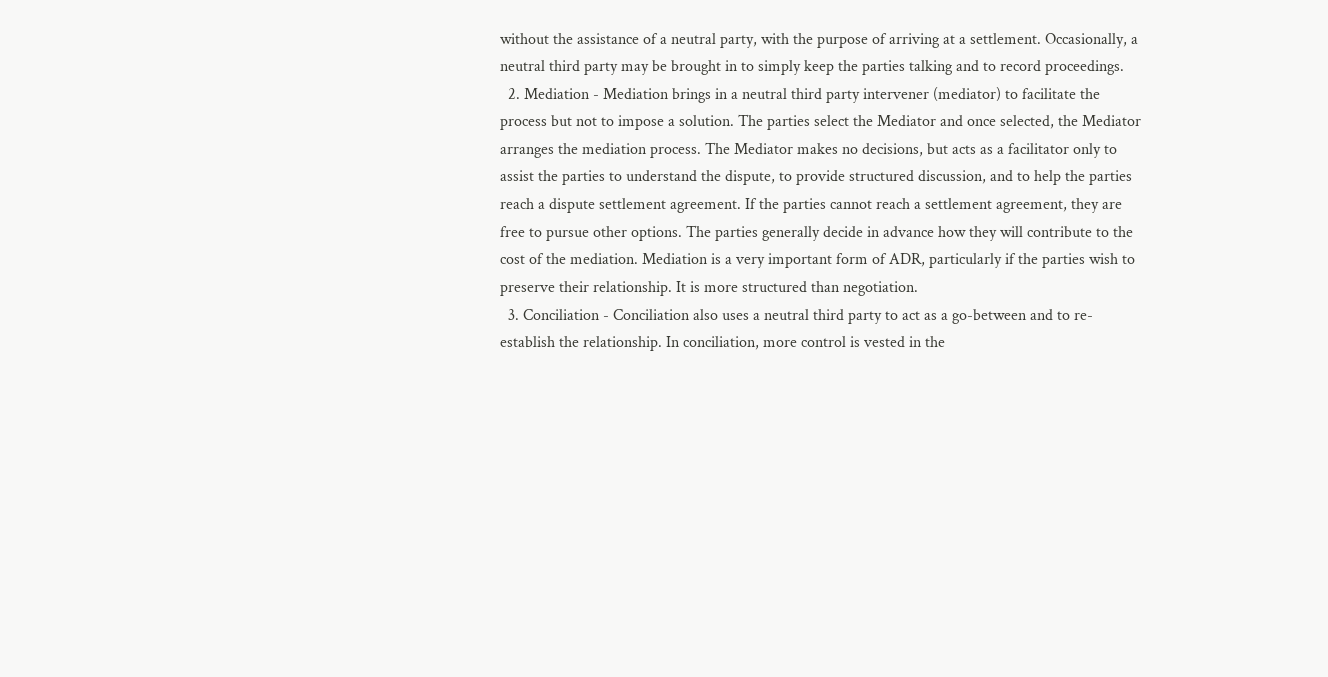without the assistance of a neutral party, with the purpose of arriving at a settlement. Occasionally, a neutral third party may be brought in to simply keep the parties talking and to record proceedings.
  2. Mediation - Mediation brings in a neutral third party intervener (mediator) to facilitate the process but not to impose a solution. The parties select the Mediator and once selected, the Mediator arranges the mediation process. The Mediator makes no decisions, but acts as a facilitator only to assist the parties to understand the dispute, to provide structured discussion, and to help the parties reach a dispute settlement agreement. If the parties cannot reach a settlement agreement, they are free to pursue other options. The parties generally decide in advance how they will contribute to the cost of the mediation. Mediation is a very important form of ADR, particularly if the parties wish to preserve their relationship. It is more structured than negotiation.
  3. Conciliation - Conciliation also uses a neutral third party to act as a go-between and to re-establish the relationship. In conciliation, more control is vested in the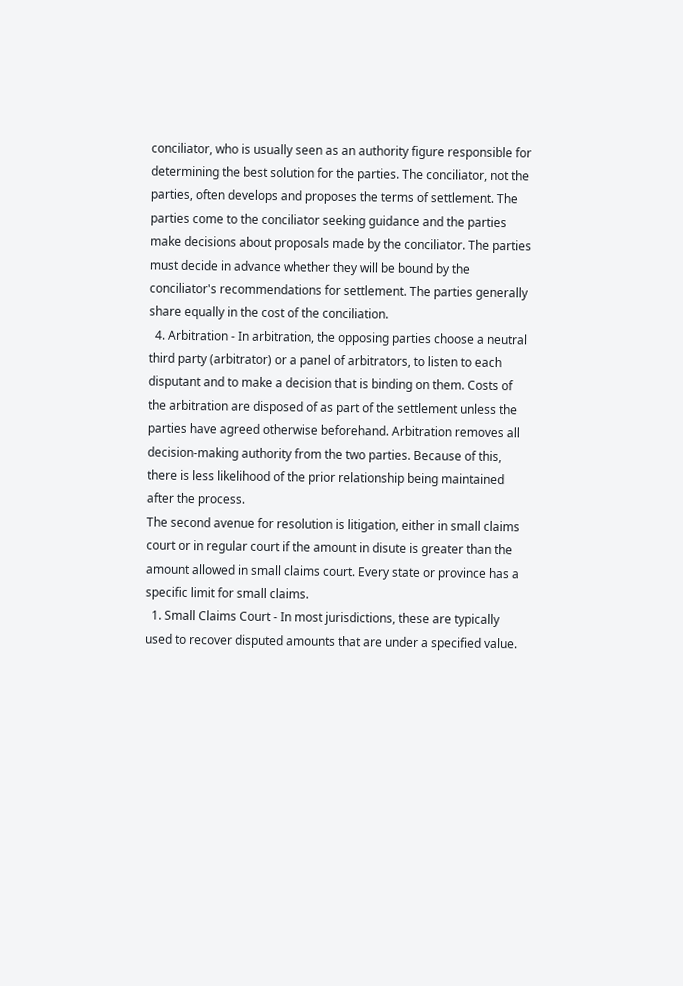conciliator, who is usually seen as an authority figure responsible for determining the best solution for the parties. The conciliator, not the parties, often develops and proposes the terms of settlement. The parties come to the conciliator seeking guidance and the parties make decisions about proposals made by the conciliator. The parties must decide in advance whether they will be bound by the conciliator's recommendations for settlement. The parties generally share equally in the cost of the conciliation.
  4. Arbitration - In arbitration, the opposing parties choose a neutral third party (arbitrator) or a panel of arbitrators, to listen to each disputant and to make a decision that is binding on them. Costs of the arbitration are disposed of as part of the settlement unless the parties have agreed otherwise beforehand. Arbitration removes all decision-making authority from the two parties. Because of this, there is less likelihood of the prior relationship being maintained after the process.
The second avenue for resolution is litigation, either in small claims court or in regular court if the amount in disute is greater than the amount allowed in small claims court. Every state or province has a specific limit for small claims.
  1. Small Claims Court - In most jurisdictions, these are typically used to recover disputed amounts that are under a specified value.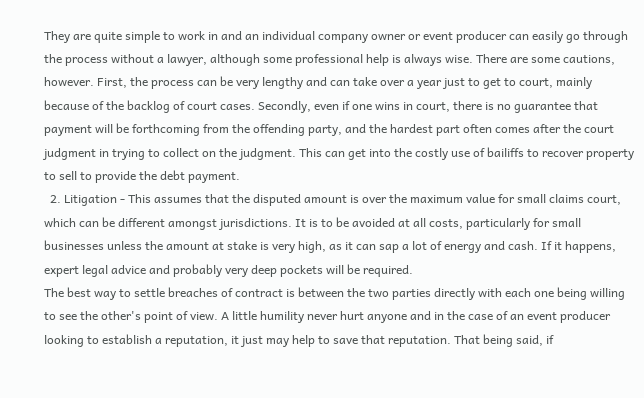They are quite simple to work in and an individual company owner or event producer can easily go through the process without a lawyer, although some professional help is always wise. There are some cautions, however. First, the process can be very lengthy and can take over a year just to get to court, mainly because of the backlog of court cases. Secondly, even if one wins in court, there is no guarantee that payment will be forthcoming from the offending party, and the hardest part often comes after the court judgment in trying to collect on the judgment. This can get into the costly use of bailiffs to recover property to sell to provide the debt payment.
  2. Litigation - This assumes that the disputed amount is over the maximum value for small claims court, which can be different amongst jurisdictions. It is to be avoided at all costs, particularly for small businesses unless the amount at stake is very high, as it can sap a lot of energy and cash. If it happens, expert legal advice and probably very deep pockets will be required.
The best way to settle breaches of contract is between the two parties directly with each one being willing to see the other's point of view. A little humility never hurt anyone and in the case of an event producer looking to establish a reputation, it just may help to save that reputation. That being said, if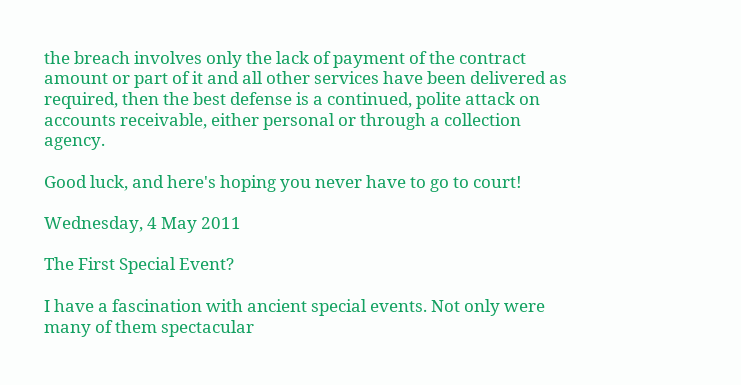the breach involves only the lack of payment of the contract amount or part of it and all other services have been delivered as required, then the best defense is a continued, polite attack on accounts receivable, either personal or through a collection agency.

Good luck, and here's hoping you never have to go to court!

Wednesday, 4 May 2011

The First Special Event?

I have a fascination with ancient special events. Not only were many of them spectacular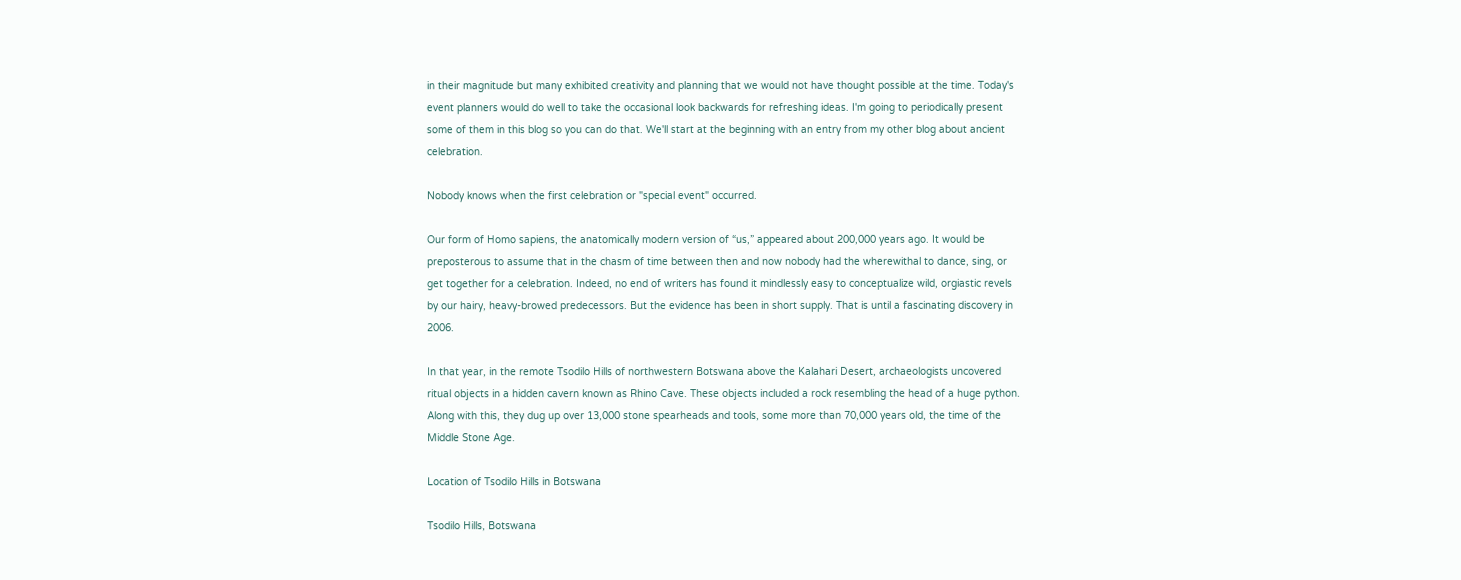in their magnitude but many exhibited creativity and planning that we would not have thought possible at the time. Today's event planners would do well to take the occasional look backwards for refreshing ideas. I'm going to periodically present some of them in this blog so you can do that. We'll start at the beginning with an entry from my other blog about ancient celebration.

Nobody knows when the first celebration or "special event" occurred.

Our form of Homo sapiens, the anatomically modern version of “us,” appeared about 200,000 years ago. It would be preposterous to assume that in the chasm of time between then and now nobody had the wherewithal to dance, sing, or get together for a celebration. Indeed, no end of writers has found it mindlessly easy to conceptualize wild, orgiastic revels by our hairy, heavy-browed predecessors. But the evidence has been in short supply. That is until a fascinating discovery in 2006.

In that year, in the remote Tsodilo Hills of northwestern Botswana above the Kalahari Desert, archaeologists uncovered ritual objects in a hidden cavern known as Rhino Cave. These objects included a rock resembling the head of a huge python. Along with this, they dug up over 13,000 stone spearheads and tools, some more than 70,000 years old, the time of the Middle Stone Age.

Location of Tsodilo Hills in Botswana

Tsodilo Hills, Botswana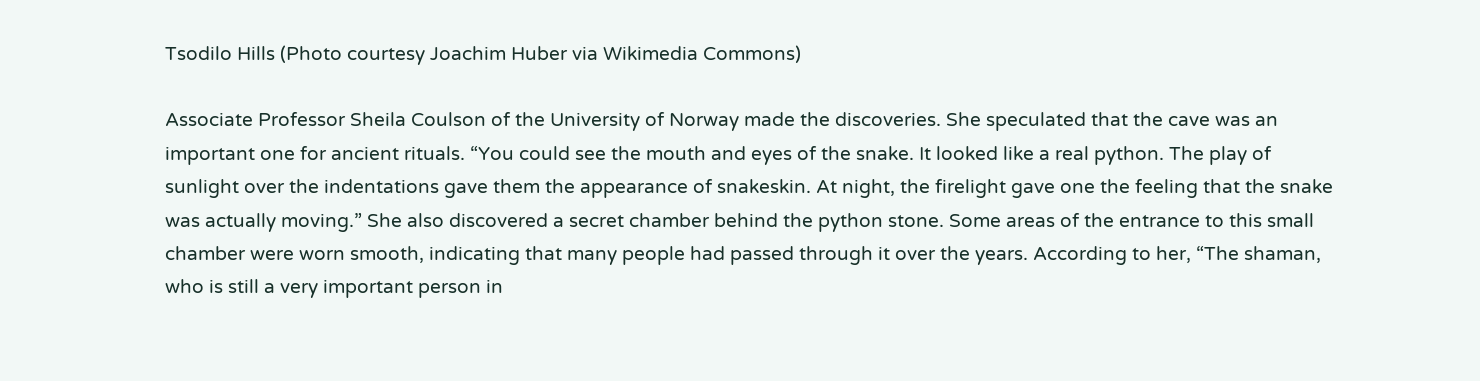Tsodilo Hills (Photo courtesy Joachim Huber via Wikimedia Commons)

Associate Professor Sheila Coulson of the University of Norway made the discoveries. She speculated that the cave was an important one for ancient rituals. “You could see the mouth and eyes of the snake. It looked like a real python. The play of sunlight over the indentations gave them the appearance of snakeskin. At night, the firelight gave one the feeling that the snake was actually moving.” She also discovered a secret chamber behind the python stone. Some areas of the entrance to this small chamber were worn smooth, indicating that many people had passed through it over the years. According to her, “The shaman, who is still a very important person in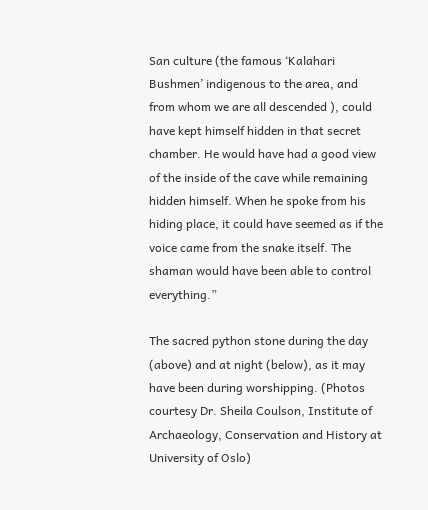San culture (the famous ‘Kalahari Bushmen’ indigenous to the area, and from whom we are all descended ), could have kept himself hidden in that secret chamber. He would have had a good view of the inside of the cave while remaining hidden himself. When he spoke from his hiding place, it could have seemed as if the voice came from the snake itself. The shaman would have been able to control everything.”

The sacred python stone during the day (above) and at night (below), as it may have been during worshipping. (Photos courtesy Dr. Sheila Coulson, Institute of Archaeology, Conservation and History at
University of Oslo)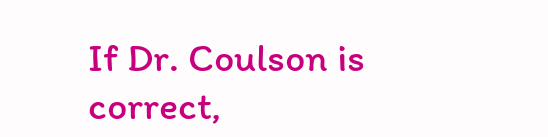If Dr. Coulson is correct,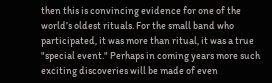then this is convincing evidence for one of the world’s oldest rituals. For the small band who participated, it was more than ritual, it was a true "special event." Perhaps in coming years more such exciting discoveries will be made of even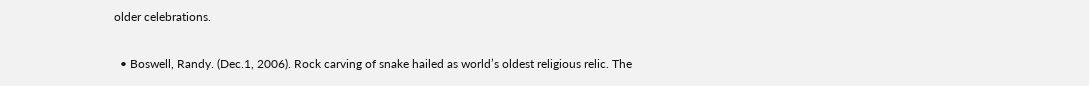older celebrations.

  • Boswell, Randy. (Dec.1, 2006). Rock carving of snake hailed as world’s oldest religious relic. The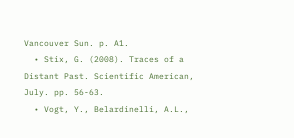Vancouver Sun. p. A1.
  • Stix, G. (2008). Traces of a Distant Past. Scientific American, July. pp. 56-63.
  • Vogt, Y., Belardinelli, A.L.,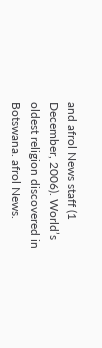and afrol News staff (1 December, 2006). World’s oldest religion discovered in Botswana. afrol News.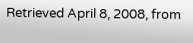Retrieved April 8, 2008, from